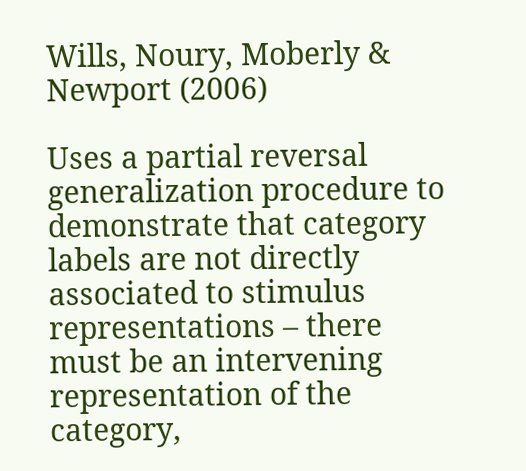Wills, Noury, Moberly & Newport (2006)

Uses a partial reversal generalization procedure to demonstrate that category labels are not directly associated to stimulus representations – there must be an intervening representation of the category,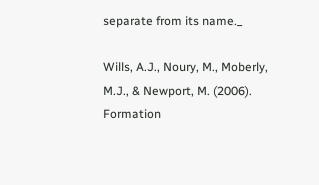separate from its name._

Wills, A.J., Noury, M., Moberly, M.J., & Newport, M. (2006). Formation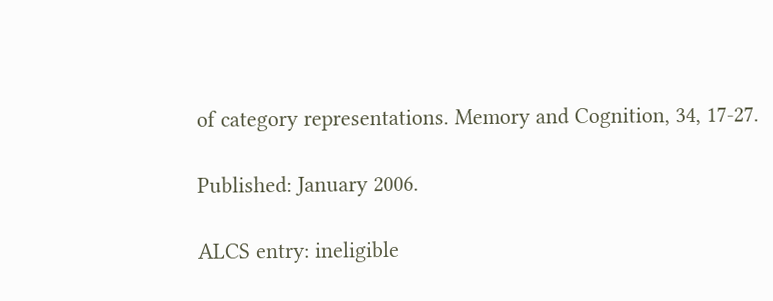of category representations. Memory and Cognition, 34, 17-27.

Published: January 2006.

ALCS entry: ineligible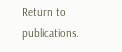Return to publications.